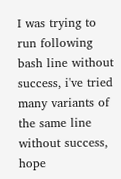I was trying to run following bash line without success, i've tried many variants of the same line without success, hope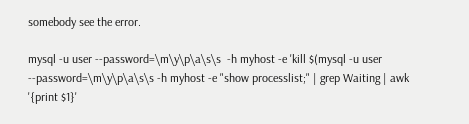somebody see the error.

mysql -u user --password=\m\y\p\a\s\s  -h myhost -e 'kill $(mysql -u user --password=\m\y\p\a\s\s -h myhost -e "show processlist;" | grep Waiting | awk '{print $1}'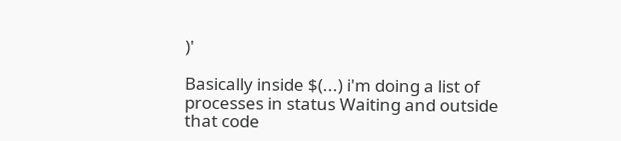)'

Basically inside $(...) i'm doing a list of processes in status Waiting and outside that code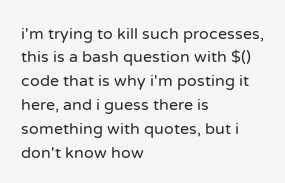i'm trying to kill such processes, this is a bash question with $() code that is why i'm posting it here, and i guess there is something with quotes, but i don't know how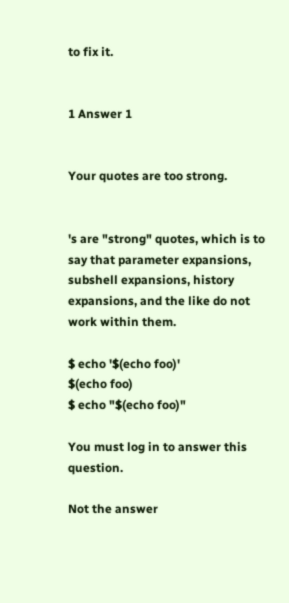to fix it.


1 Answer 1


Your quotes are too strong.


's are "strong" quotes, which is to say that parameter expansions, subshell expansions, history expansions, and the like do not work within them.

$ echo '$(echo foo)'
$(echo foo)
$ echo "$(echo foo)"

You must log in to answer this question.

Not the answer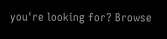you're looking for? Browse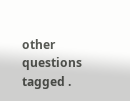other questions tagged .